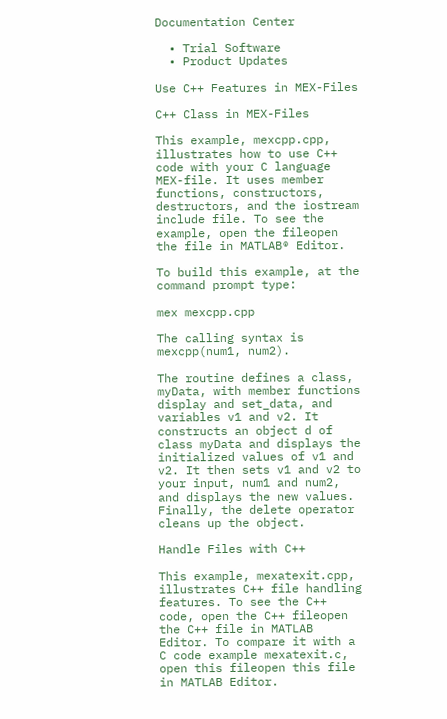Documentation Center

  • Trial Software
  • Product Updates

Use C++ Features in MEX-Files

C++ Class in MEX-Files

This example, mexcpp.cpp, illustrates how to use C++ code with your C language MEX-file. It uses member functions, constructors, destructors, and the iostream include file. To see the example, open the fileopen the file in MATLAB® Editor.

To build this example, at the command prompt type:

mex mexcpp.cpp

The calling syntax is mexcpp(num1, num2).

The routine defines a class, myData, with member functions display and set_data, and variables v1 and v2. It constructs an object d of class myData and displays the initialized values of v1 and v2. It then sets v1 and v2 to your input, num1 and num2, and displays the new values. Finally, the delete operator cleans up the object.

Handle Files with C++

This example, mexatexit.cpp, illustrates C++ file handling features. To see the C++ code, open the C++ fileopen the C++ file in MATLAB Editor. To compare it with a C code example mexatexit.c, open this fileopen this file in MATLAB Editor.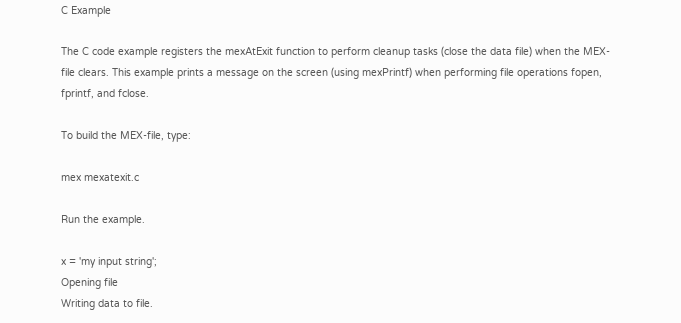C Example

The C code example registers the mexAtExit function to perform cleanup tasks (close the data file) when the MEX-file clears. This example prints a message on the screen (using mexPrintf) when performing file operations fopen, fprintf, and fclose.

To build the MEX-file, type:

mex mexatexit.c

Run the example.

x = 'my input string';
Opening file
Writing data to file.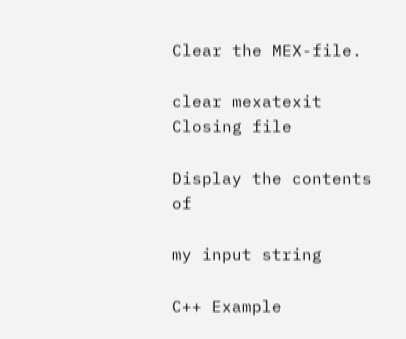Clear the MEX-file.

clear mexatexit
Closing file

Display the contents of

my input string

C++ Example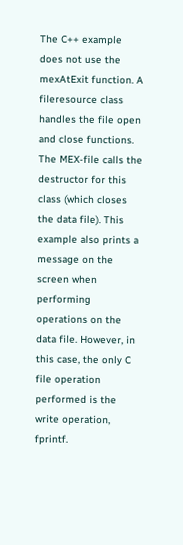The C++ example does not use the mexAtExit function. A fileresource class handles the file open and close functions. The MEX-file calls the destructor for this class (which closes the data file). This example also prints a message on the screen when performing operations on the data file. However, in this case, the only C file operation performed is the write operation, fprintf.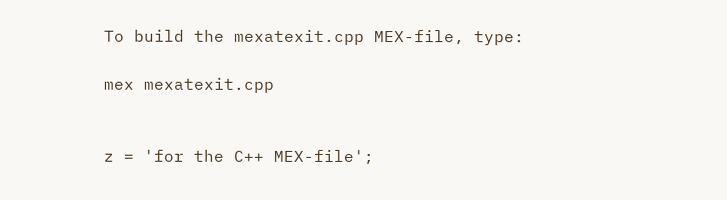To build the mexatexit.cpp MEX-file, type:

mex mexatexit.cpp


z = 'for the C++ MEX-file';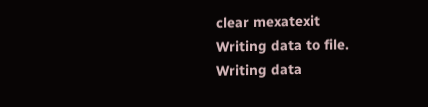clear mexatexit
Writing data to file.
Writing data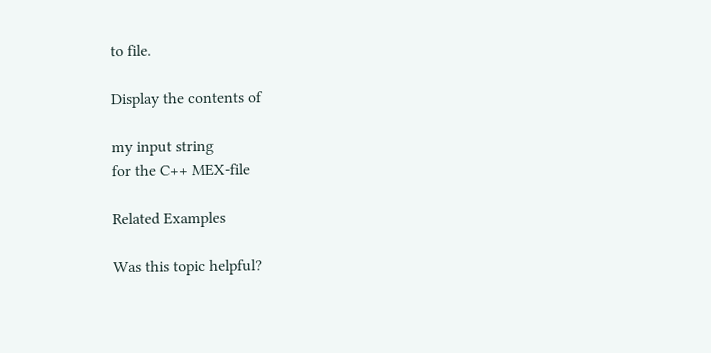to file.

Display the contents of

my input string
for the C++ MEX-file

Related Examples

Was this topic helpful?